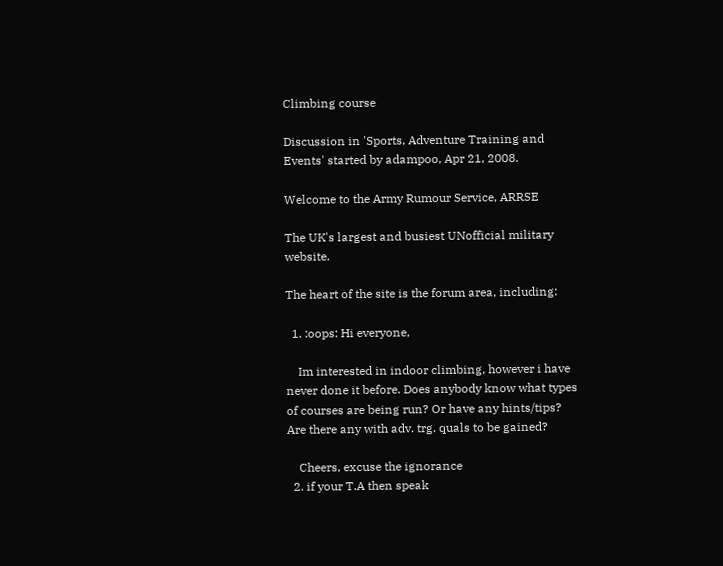Climbing course

Discussion in 'Sports, Adventure Training and Events' started by adampoo, Apr 21, 2008.

Welcome to the Army Rumour Service, ARRSE

The UK's largest and busiest UNofficial military website.

The heart of the site is the forum area, including:

  1. :oops: Hi everyone,

    Im interested in indoor climbing, however i have never done it before. Does anybody know what types of courses are being run? Or have any hints/tips? Are there any with adv. trg. quals to be gained?

    Cheers, excuse the ignorance
  2. if your T.A then speak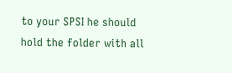to your SPSI he should hold the folder with all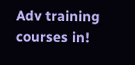Adv training courses in!